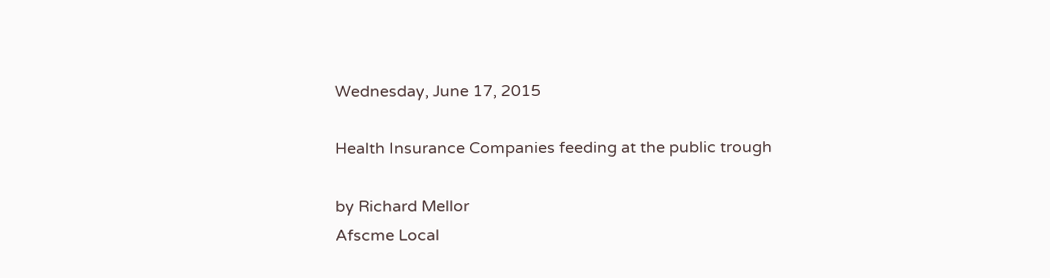Wednesday, June 17, 2015

Health Insurance Companies feeding at the public trough

by Richard Mellor
Afscme Local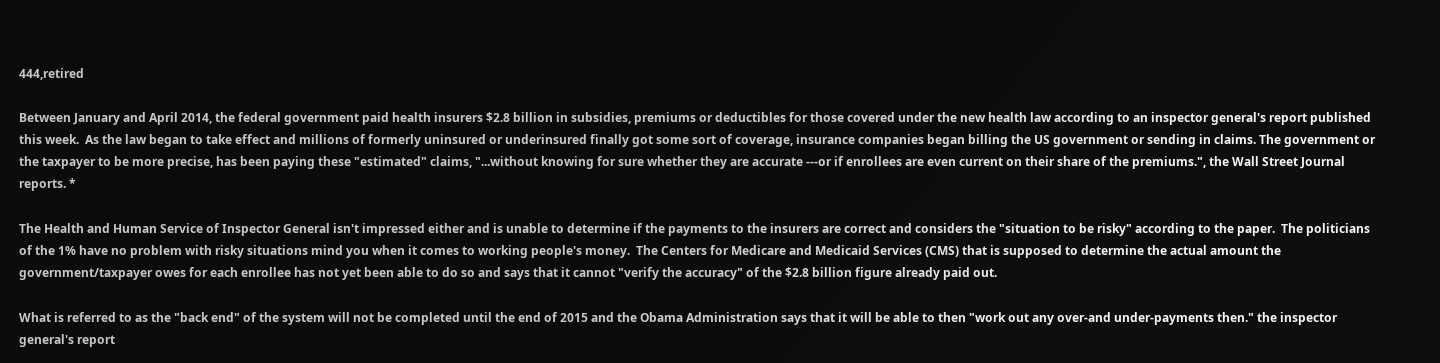444,retired

Between January and April 2014, the federal government paid health insurers $2.8 billion in subsidies, premiums or deductibles for those covered under the new health law according to an inspector general's report published this week.  As the law began to take effect and millions of formerly uninsured or underinsured finally got some sort of coverage, insurance companies began billing the US government or sending in claims. The government or the taxpayer to be more precise, has been paying these "estimated" claims, "...without knowing for sure whether they are accurate ---or if enrollees are even current on their share of the premiums.", the Wall Street Journal reports. *

The Health and Human Service of Inspector General isn't impressed either and is unable to determine if the payments to the insurers are correct and considers the "situation to be risky" according to the paper.  The politicians of the 1% have no problem with risky situations mind you when it comes to working people's money.  The Centers for Medicare and Medicaid Services (CMS) that is supposed to determine the actual amount the government/taxpayer owes for each enrollee has not yet been able to do so and says that it cannot "verify the accuracy" of the $2.8 billion figure already paid out.

What is referred to as the "back end" of the system will not be completed until the end of 2015 and the Obama Administration says that it will be able to then "work out any over-and under-payments then." the inspector general's report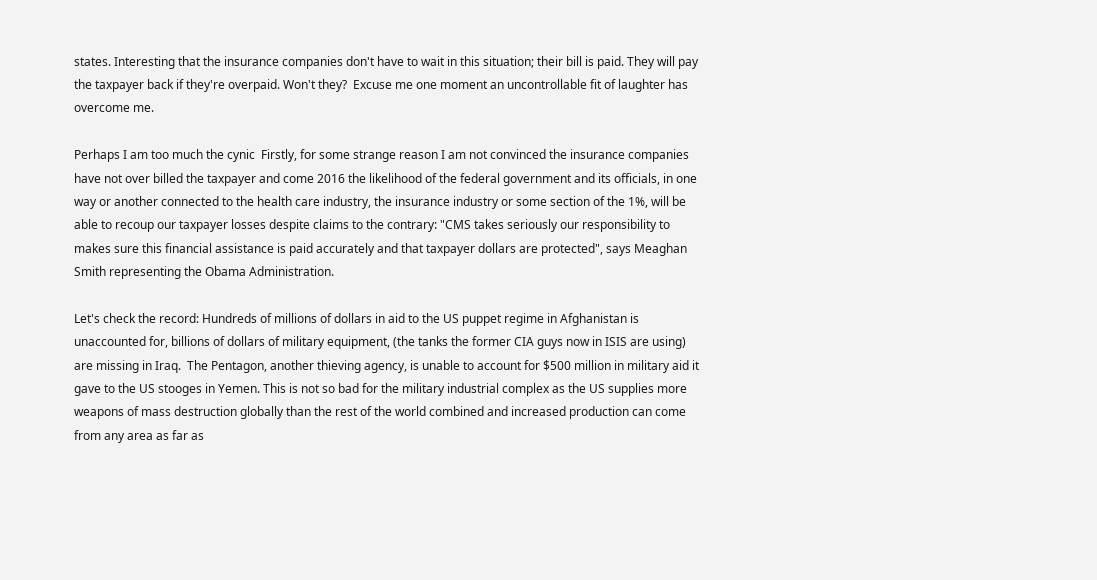states. Interesting that the insurance companies don't have to wait in this situation; their bill is paid. They will pay the taxpayer back if they're overpaid. Won't they?  Excuse me one moment an uncontrollable fit of laughter has overcome me.

Perhaps I am too much the cynic  Firstly, for some strange reason I am not convinced the insurance companies have not over billed the taxpayer and come 2016 the likelihood of the federal government and its officials, in one way or another connected to the health care industry, the insurance industry or some section of the 1%, will be able to recoup our taxpayer losses despite claims to the contrary: "CMS takes seriously our responsibility to makes sure this financial assistance is paid accurately and that taxpayer dollars are protected", says Meaghan Smith representing the Obama Administration.

Let's check the record: Hundreds of millions of dollars in aid to the US puppet regime in Afghanistan is unaccounted for, billions of dollars of military equipment, (the tanks the former CIA guys now in ISIS are using) are missing in Iraq.  The Pentagon, another thieving agency, is unable to account for $500 million in military aid it gave to the US stooges in Yemen. This is not so bad for the military industrial complex as the US supplies more weapons of mass destruction globally than the rest of the world combined and increased production can come from any area as far as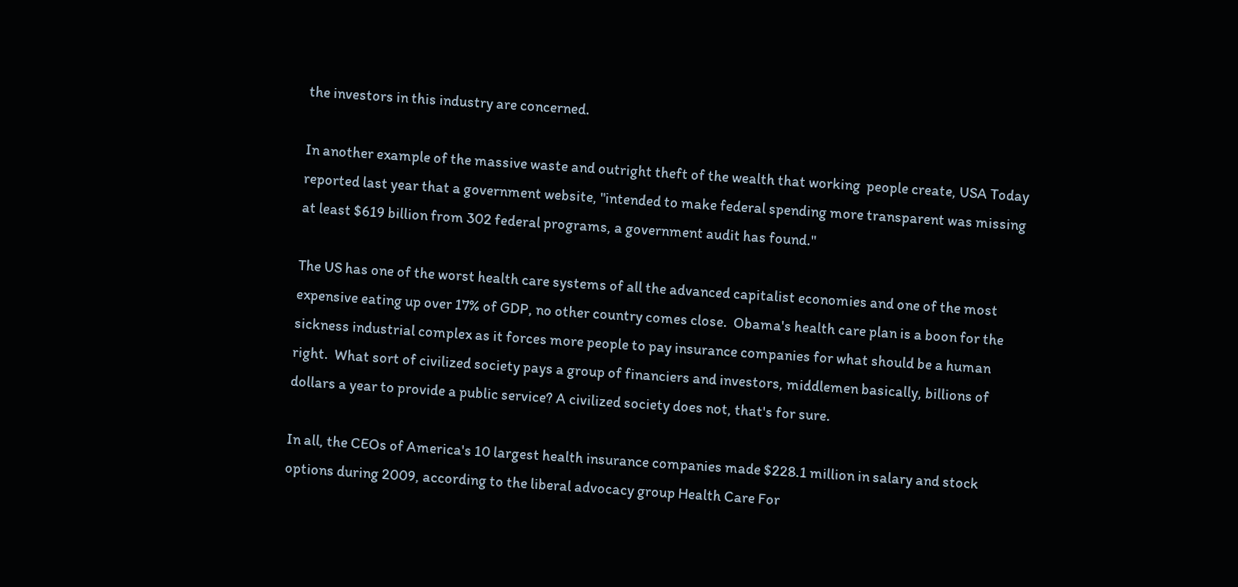the investors in this industry are concerned.

In another example of the massive waste and outright theft of the wealth that working  people create, USA Today reported last year that a government website, "intended to make federal spending more transparent was missing at least $619 billion from 302 federal programs, a government audit has found."

The US has one of the worst health care systems of all the advanced capitalist economies and one of the most expensive eating up over 17% of GDP, no other country comes close.  Obama's health care plan is a boon for the sickness industrial complex as it forces more people to pay insurance companies for what should be a human right.  What sort of civilized society pays a group of financiers and investors, middlemen basically, billions of dollars a year to provide a public service? A civilized society does not, that's for sure.

In all, the CEOs of America's 10 largest health insurance companies made $228.1 million in salary and stock options during 2009, according to the liberal advocacy group Health Care For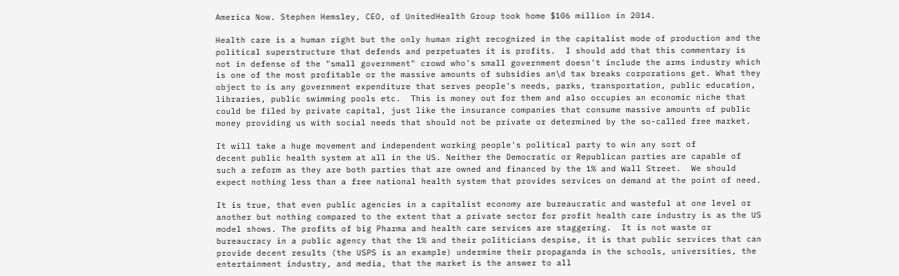America Now. Stephen Hemsley, CEO, of UnitedHealth Group took home $106 million in 2014.

Health care is a human right but the only human right recognized in the capitalist mode of production and the political superstructure that defends and perpetuates it is profits.  I should add that this commentary is not in defense of the "small government" crowd who's small government doesn't include the arms industry which is one of the most profitable or the massive amounts of subsidies an\d tax breaks corporations get. What they object to is any government expenditure that serves people's needs, parks, transportation, public education, libraries, public swimming pools etc.  This is money out for them and also occupies an economic niche that could be filed by private capital, just like the insurance companies that consume massive amounts of public money providing us with social needs that should not be private or determined by the so-called free market.

It will take a huge movement and independent working people's political party to win any sort of
decent public health system at all in the US. Neither the Democratic or Republican parties are capable of such a reform as they are both parties that are owned and financed by the 1% and Wall Street.  We should expect nothing less than a free national health system that provides services on demand at the point of need.

It is true, that even public agencies in a capitalist economy are bureaucratic and wasteful at one level or another but nothing compared to the extent that a private sector for profit health care industry is as the US model shows. The profits of big Pharma and health care services are staggering.  It is not waste or bureaucracy in a public agency that the 1% and their politicians despise, it is that public services that can provide decent results (the USPS is an example) undermine their propaganda in the schools, universities, the entertainment industry, and media, that the market is the answer to all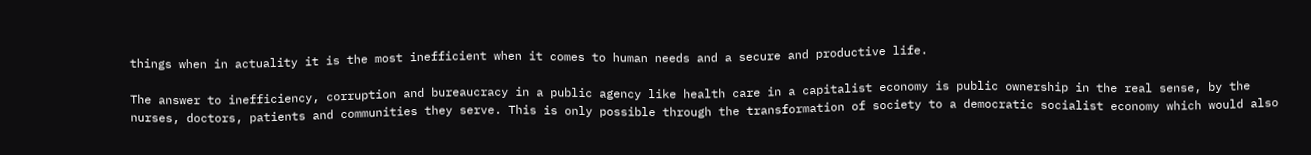things when in actuality it is the most inefficient when it comes to human needs and a secure and productive life.

The answer to inefficiency, corruption and bureaucracy in a public agency like health care in a capitalist economy is public ownership in the real sense, by the nurses, doctors, patients and communities they serve. This is only possible through the transformation of society to a democratic socialist economy which would also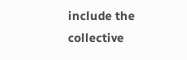include the collective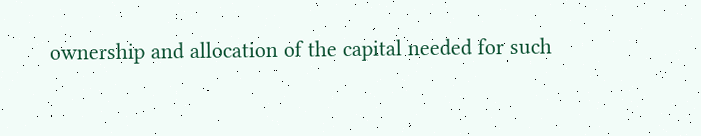ownership and allocation of the capital needed for such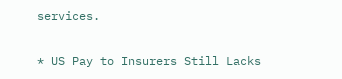services.

* US Pay to Insurers Still Lacks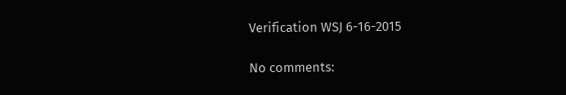Verification WSJ 6-16-2015

No comments: